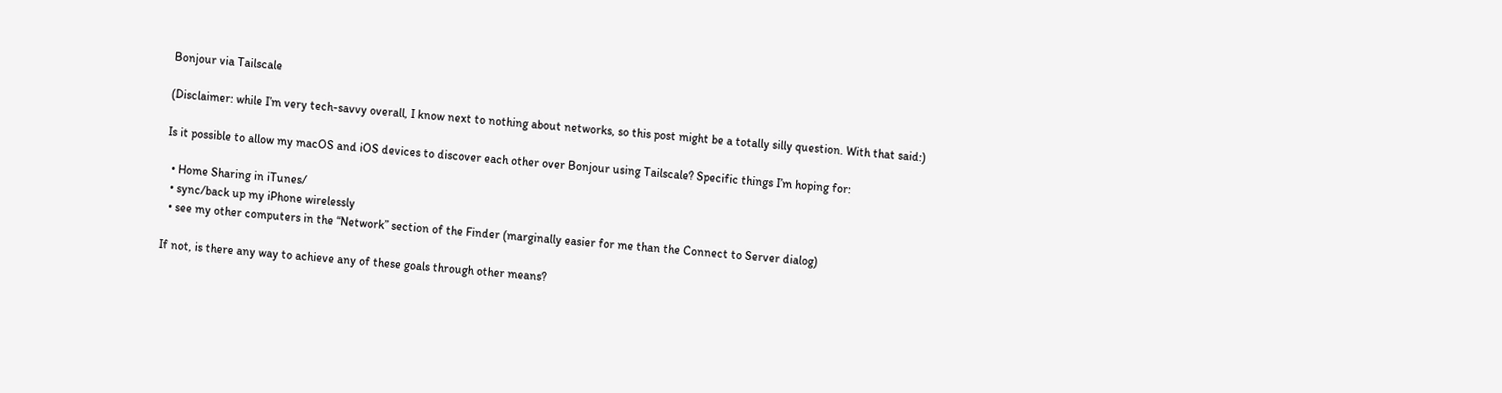Bonjour via Tailscale

(Disclaimer: while I’m very tech-savvy overall, I know next to nothing about networks, so this post might be a totally silly question. With that said:)

Is it possible to allow my macOS and iOS devices to discover each other over Bonjour using Tailscale? Specific things I’m hoping for:

  • Home Sharing in iTunes/
  • sync/back up my iPhone wirelessly
  • see my other computers in the “Network” section of the Finder (marginally easier for me than the Connect to Server dialog)

If not, is there any way to achieve any of these goals through other means?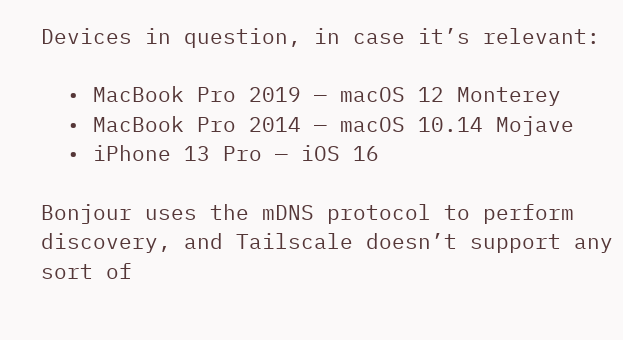Devices in question, in case it’s relevant:

  • MacBook Pro 2019 — macOS 12 Monterey
  • MacBook Pro 2014 — macOS 10.14 Mojave
  • iPhone 13 Pro — iOS 16

Bonjour uses the mDNS protocol to perform discovery, and Tailscale doesn’t support any sort of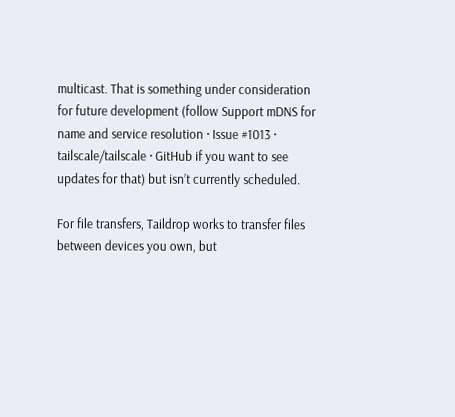multicast. That is something under consideration for future development (follow Support mDNS for name and service resolution · Issue #1013 · tailscale/tailscale · GitHub if you want to see updates for that) but isn’t currently scheduled.

For file transfers, Taildrop works to transfer files between devices you own, but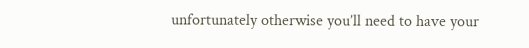unfortunately otherwise you’ll need to have your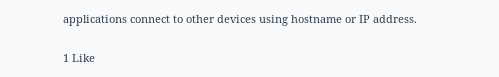applications connect to other devices using hostname or IP address.

1 Like